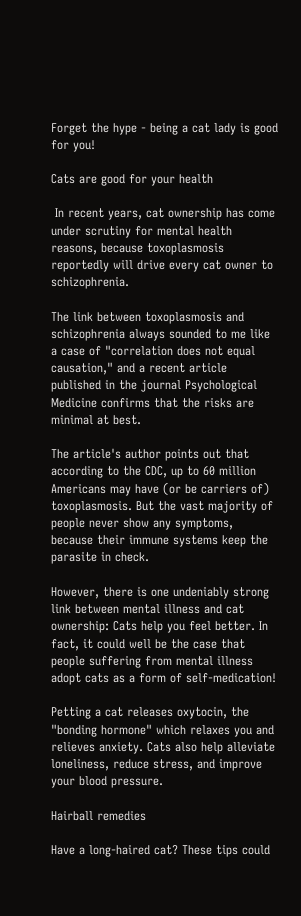Forget the hype - being a cat lady is good for you!

Cats are good for your health

 In recent years, cat ownership has come under scrutiny for mental health reasons, because toxoplasmosis reportedly will drive every cat owner to schizophrenia.

The link between toxoplasmosis and schizophrenia always sounded to me like a case of "correlation does not equal causation," and a recent article published in the journal Psychological Medicine confirms that the risks are minimal at best.

The article's author points out that according to the CDC, up to 60 million Americans may have (or be carriers of) toxoplasmosis. But the vast majority of people never show any symptoms, because their immune systems keep the parasite in check.

However, there is one undeniably strong link between mental illness and cat ownership: Cats help you feel better. In fact, it could well be the case that people suffering from mental illness adopt cats as a form of self-medication!

Petting a cat releases oxytocin, the "bonding hormone" which relaxes you and relieves anxiety. Cats also help alleviate loneliness, reduce stress, and improve your blood pressure.

Hairball remedies

Have a long-haired cat? These tips could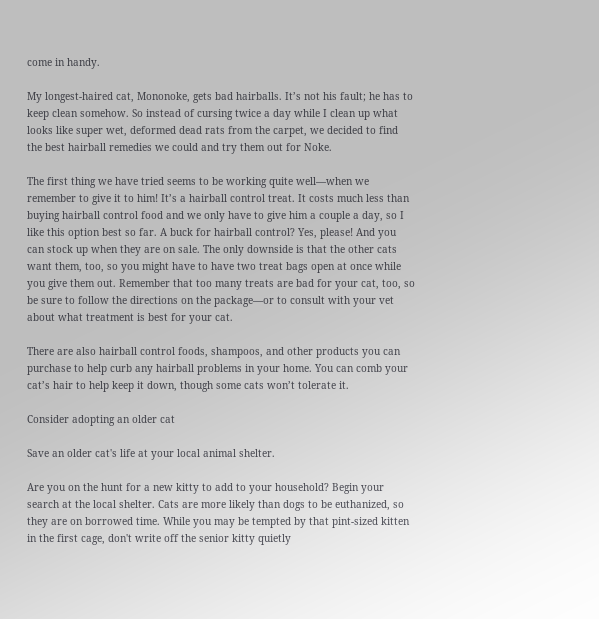come in handy.

My longest-haired cat, Mononoke, gets bad hairballs. It’s not his fault; he has to keep clean somehow. So instead of cursing twice a day while I clean up what looks like super wet, deformed dead rats from the carpet, we decided to find the best hairball remedies we could and try them out for Noke.

The first thing we have tried seems to be working quite well—when we remember to give it to him! It’s a hairball control treat. It costs much less than buying hairball control food and we only have to give him a couple a day, so I like this option best so far. A buck for hairball control? Yes, please! And you can stock up when they are on sale. The only downside is that the other cats want them, too, so you might have to have two treat bags open at once while you give them out. Remember that too many treats are bad for your cat, too, so be sure to follow the directions on the package—or to consult with your vet about what treatment is best for your cat.

There are also hairball control foods, shampoos, and other products you can purchase to help curb any hairball problems in your home. You can comb your cat’s hair to help keep it down, though some cats won’t tolerate it.

Consider adopting an older cat

Save an older cat's life at your local animal shelter.

Are you on the hunt for a new kitty to add to your household? Begin your search at the local shelter. Cats are more likely than dogs to be euthanized, so they are on borrowed time. While you may be tempted by that pint-sized kitten in the first cage, don't write off the senior kitty quietly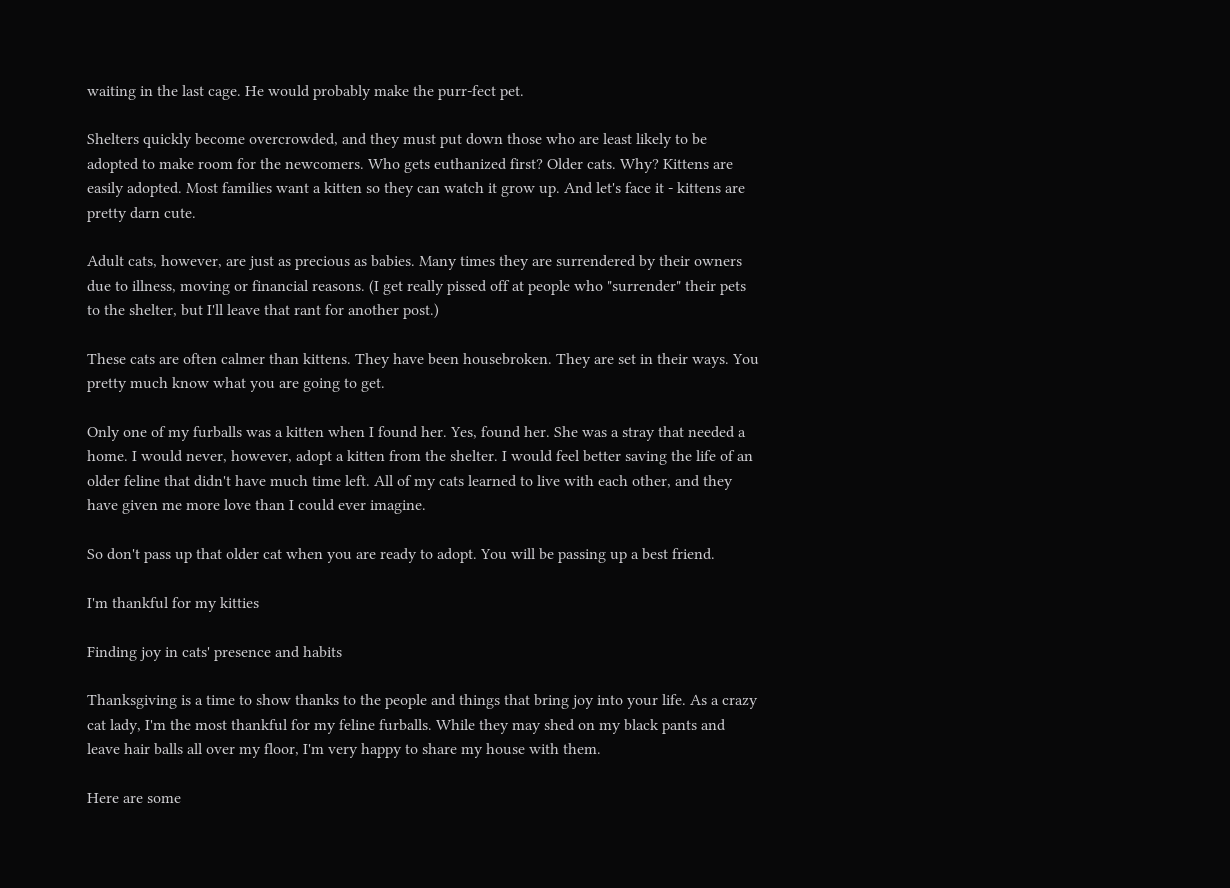waiting in the last cage. He would probably make the purr-fect pet.

Shelters quickly become overcrowded, and they must put down those who are least likely to be adopted to make room for the newcomers. Who gets euthanized first? Older cats. Why? Kittens are easily adopted. Most families want a kitten so they can watch it grow up. And let's face it - kittens are pretty darn cute.

Adult cats, however, are just as precious as babies. Many times they are surrendered by their owners due to illness, moving or financial reasons. (I get really pissed off at people who "surrender" their pets to the shelter, but I'll leave that rant for another post.)

These cats are often calmer than kittens. They have been housebroken. They are set in their ways. You pretty much know what you are going to get.

Only one of my furballs was a kitten when I found her. Yes, found her. She was a stray that needed a home. I would never, however, adopt a kitten from the shelter. I would feel better saving the life of an older feline that didn't have much time left. All of my cats learned to live with each other, and they have given me more love than I could ever imagine.

So don't pass up that older cat when you are ready to adopt. You will be passing up a best friend.

I'm thankful for my kitties

Finding joy in cats' presence and habits

Thanksgiving is a time to show thanks to the people and things that bring joy into your life. As a crazy cat lady, I'm the most thankful for my feline furballs. While they may shed on my black pants and leave hair balls all over my floor, I'm very happy to share my house with them.

Here are some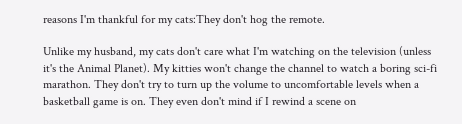reasons I'm thankful for my cats:They don't hog the remote.

Unlike my husband, my cats don't care what I'm watching on the television (unless it's the Animal Planet). My kitties won't change the channel to watch a boring sci-fi marathon. They don't try to turn up the volume to uncomfortable levels when a basketball game is on. They even don't mind if I rewind a scene on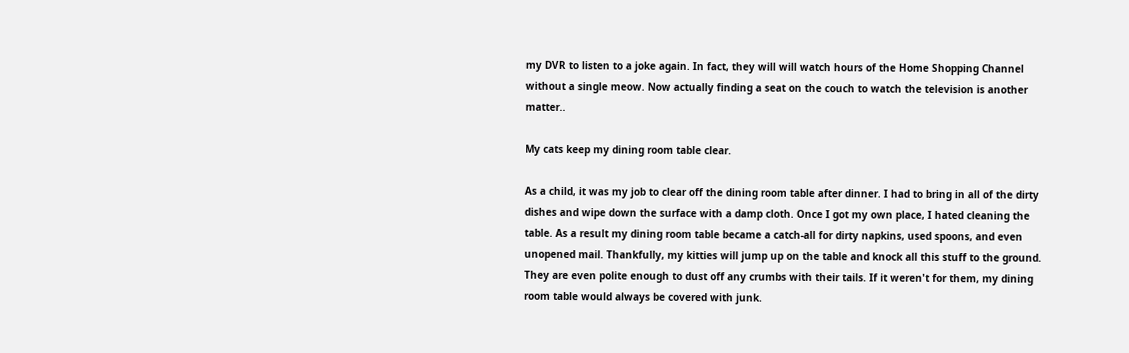my DVR to listen to a joke again. In fact, they will will watch hours of the Home Shopping Channel without a single meow. Now actually finding a seat on the couch to watch the television is another matter..

My cats keep my dining room table clear.

As a child, it was my job to clear off the dining room table after dinner. I had to bring in all of the dirty dishes and wipe down the surface with a damp cloth. Once I got my own place, I hated cleaning the table. As a result my dining room table became a catch-all for dirty napkins, used spoons, and even unopened mail. Thankfully, my kitties will jump up on the table and knock all this stuff to the ground. They are even polite enough to dust off any crumbs with their tails. If it weren't for them, my dining room table would always be covered with junk.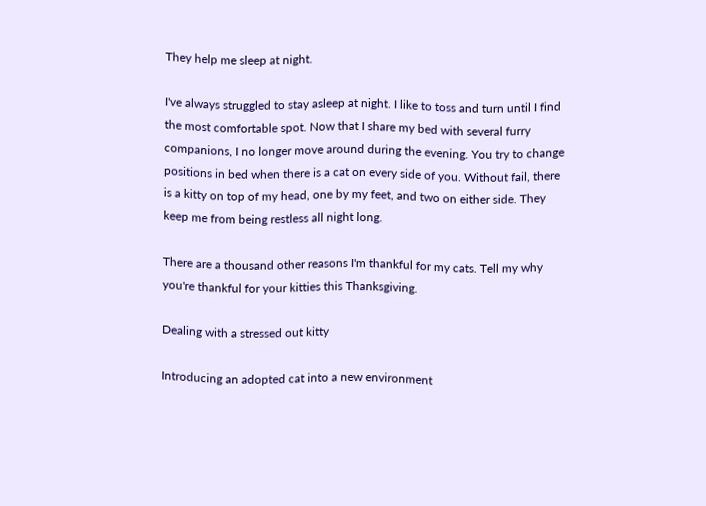They help me sleep at night.

I've always struggled to stay asleep at night. I like to toss and turn until I find the most comfortable spot. Now that I share my bed with several furry companions, I no longer move around during the evening. You try to change positions in bed when there is a cat on every side of you. Without fail, there is a kitty on top of my head, one by my feet, and two on either side. They keep me from being restless all night long.

There are a thousand other reasons I'm thankful for my cats. Tell my why you're thankful for your kitties this Thanksgiving.

Dealing with a stressed out kitty

Introducing an adopted cat into a new environment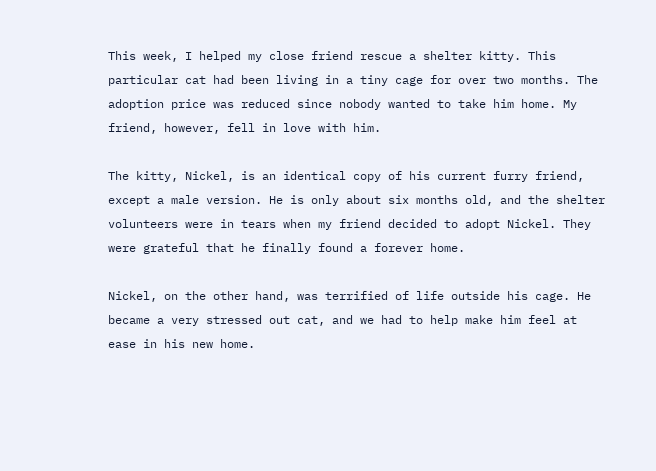This week, I helped my close friend rescue a shelter kitty. This particular cat had been living in a tiny cage for over two months. The adoption price was reduced since nobody wanted to take him home. My friend, however, fell in love with him.

The kitty, Nickel, is an identical copy of his current furry friend, except a male version. He is only about six months old, and the shelter volunteers were in tears when my friend decided to adopt Nickel. They were grateful that he finally found a forever home.

Nickel, on the other hand, was terrified of life outside his cage. He became a very stressed out cat, and we had to help make him feel at ease in his new home.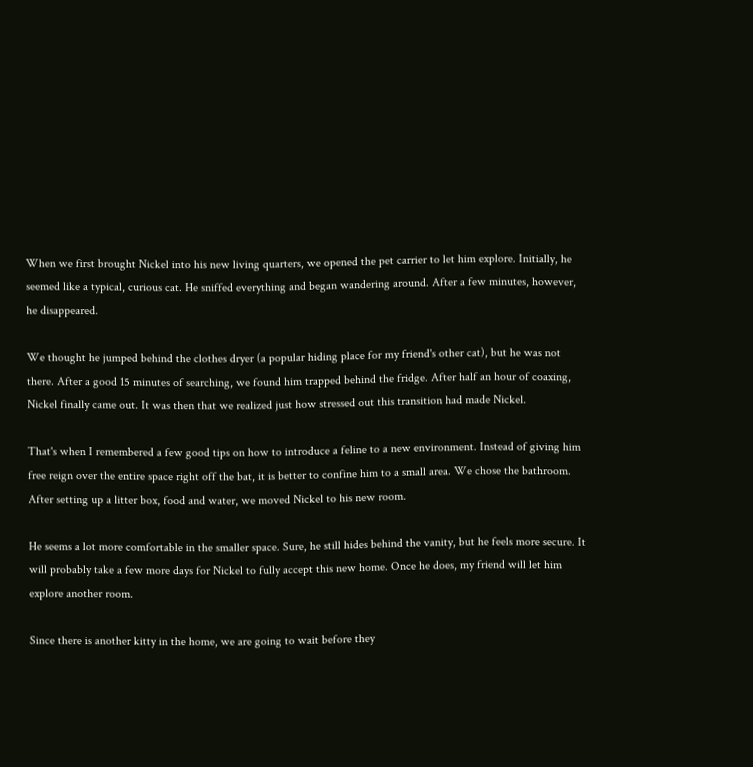When we first brought Nickel into his new living quarters, we opened the pet carrier to let him explore. Initially, he seemed like a typical, curious cat. He sniffed everything and began wandering around. After a few minutes, however, he disappeared.

We thought he jumped behind the clothes dryer (a popular hiding place for my friend's other cat), but he was not there. After a good 15 minutes of searching, we found him trapped behind the fridge. After half an hour of coaxing, Nickel finally came out. It was then that we realized just how stressed out this transition had made Nickel.

That's when I remembered a few good tips on how to introduce a feline to a new environment. Instead of giving him free reign over the entire space right off the bat, it is better to confine him to a small area. We chose the bathroom. After setting up a litter box, food and water, we moved Nickel to his new room.

He seems a lot more comfortable in the smaller space. Sure, he still hides behind the vanity, but he feels more secure. It will probably take a few more days for Nickel to fully accept this new home. Once he does, my friend will let him explore another room.

Since there is another kitty in the home, we are going to wait before they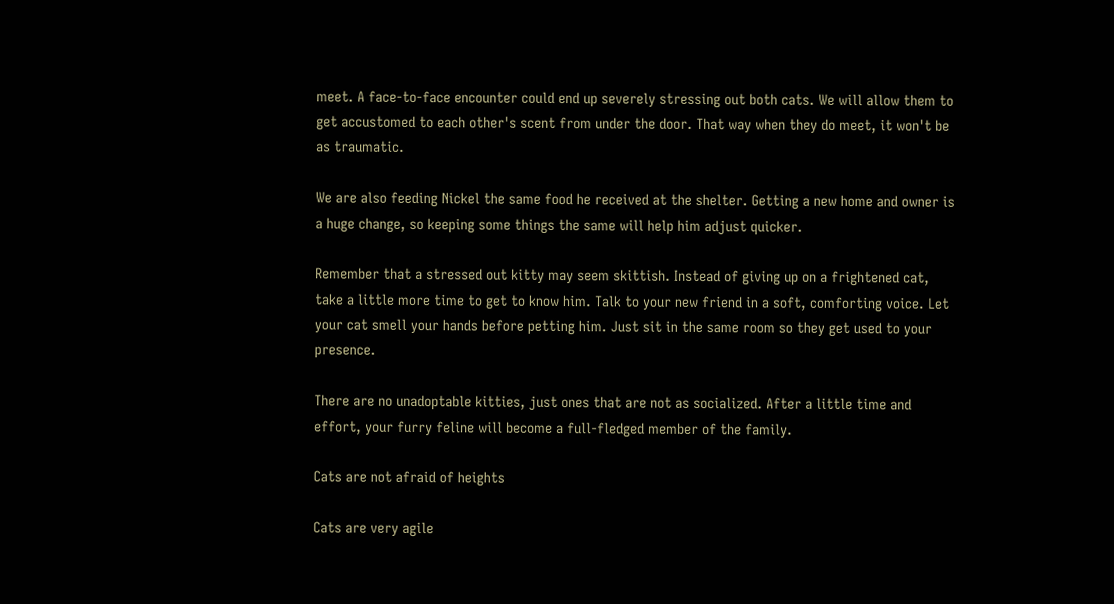meet. A face-to-face encounter could end up severely stressing out both cats. We will allow them to get accustomed to each other's scent from under the door. That way when they do meet, it won't be as traumatic.

We are also feeding Nickel the same food he received at the shelter. Getting a new home and owner is a huge change, so keeping some things the same will help him adjust quicker.

Remember that a stressed out kitty may seem skittish. Instead of giving up on a frightened cat, take a little more time to get to know him. Talk to your new friend in a soft, comforting voice. Let your cat smell your hands before petting him. Just sit in the same room so they get used to your presence.

There are no unadoptable kitties, just ones that are not as socialized. After a little time and effort, your furry feline will become a full-fledged member of the family.

Cats are not afraid of heights

Cats are very agile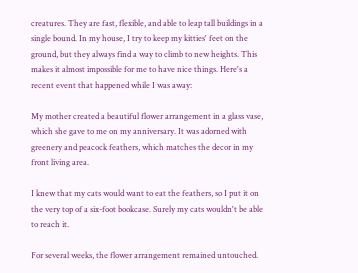creatures. They are fast, flexible, and able to leap tall buildings in a single bound. In my house, I try to keep my kitties' feet on the ground, but they always find a way to climb to new heights. This makes it almost impossible for me to have nice things. Here's a recent event that happened while I was away:

My mother created a beautiful flower arrangement in a glass vase, which she gave to me on my anniversary. It was adorned with greenery and peacock feathers, which matches the decor in my front living area.

I knew that my cats would want to eat the feathers, so I put it on the very top of a six-foot bookcase. Surely my cats wouldn't be able to reach it.

For several weeks, the flower arrangement remained untouched.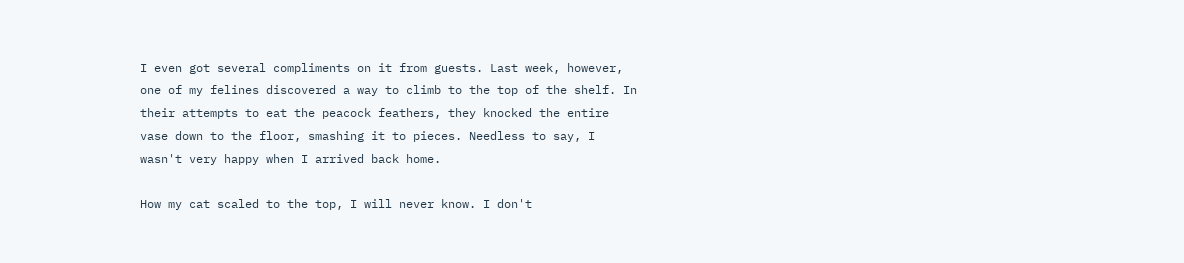I even got several compliments on it from guests. Last week, however, one of my felines discovered a way to climb to the top of the shelf. In their attempts to eat the peacock feathers, they knocked the entire vase down to the floor, smashing it to pieces. Needless to say, I wasn't very happy when I arrived back home.

How my cat scaled to the top, I will never know. I don't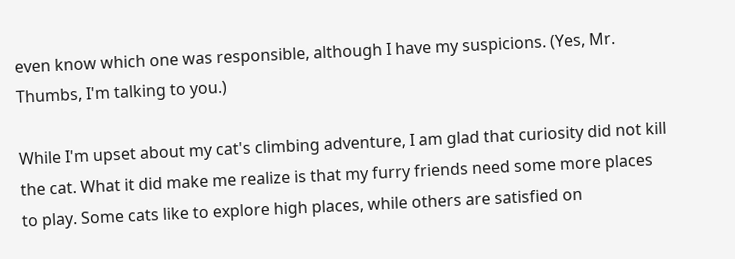even know which one was responsible, although I have my suspicions. (Yes, Mr. Thumbs, I'm talking to you.)

While I'm upset about my cat's climbing adventure, I am glad that curiosity did not kill the cat. What it did make me realize is that my furry friends need some more places to play. Some cats like to explore high places, while others are satisfied on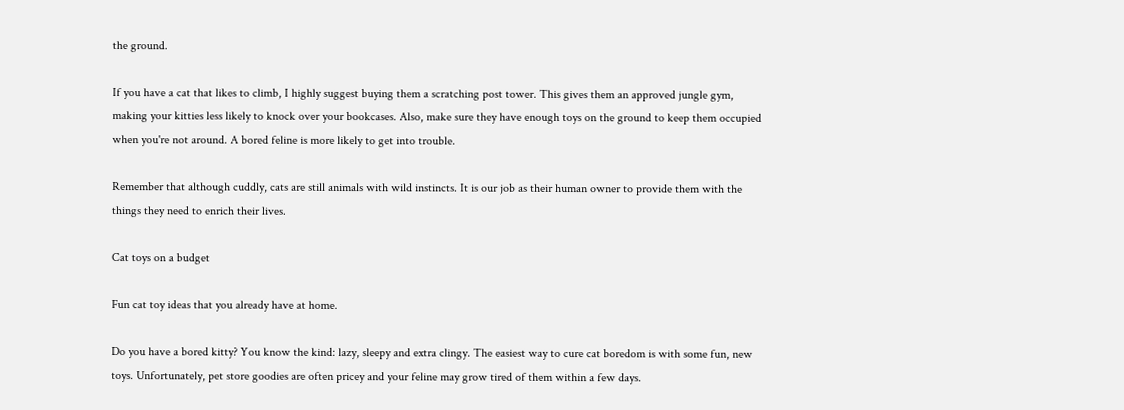the ground.

If you have a cat that likes to climb, I highly suggest buying them a scratching post tower. This gives them an approved jungle gym, making your kitties less likely to knock over your bookcases. Also, make sure they have enough toys on the ground to keep them occupied when you're not around. A bored feline is more likely to get into trouble.

Remember that although cuddly, cats are still animals with wild instincts. It is our job as their human owner to provide them with the things they need to enrich their lives.

Cat toys on a budget

Fun cat toy ideas that you already have at home.

Do you have a bored kitty? You know the kind: lazy, sleepy and extra clingy. The easiest way to cure cat boredom is with some fun, new toys. Unfortunately, pet store goodies are often pricey and your feline may grow tired of them within a few days.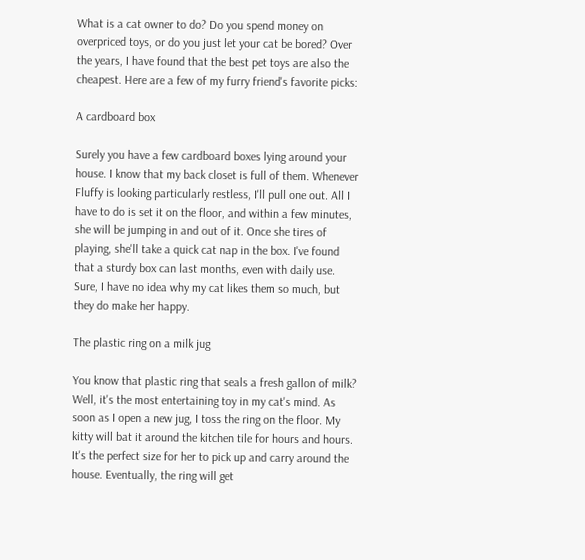What is a cat owner to do? Do you spend money on overpriced toys, or do you just let your cat be bored? Over the years, I have found that the best pet toys are also the cheapest. Here are a few of my furry friend's favorite picks:

A cardboard box

Surely you have a few cardboard boxes lying around your house. I know that my back closet is full of them. Whenever Fluffy is looking particularly restless, I'll pull one out. All I have to do is set it on the floor, and within a few minutes, she will be jumping in and out of it. Once she tires of playing, she'll take a quick cat nap in the box. I've found that a sturdy box can last months, even with daily use. Sure, I have no idea why my cat likes them so much, but they do make her happy.

The plastic ring on a milk jug

You know that plastic ring that seals a fresh gallon of milk? Well, it's the most entertaining toy in my cat's mind. As soon as I open a new jug, I toss the ring on the floor. My kitty will bat it around the kitchen tile for hours and hours. It's the perfect size for her to pick up and carry around the house. Eventually, the ring will get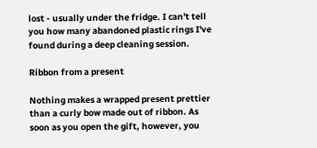lost - usually under the fridge. I can't tell you how many abandoned plastic rings I've found during a deep cleaning session.

Ribbon from a present

Nothing makes a wrapped present prettier than a curly bow made out of ribbon. As soon as you open the gift, however, you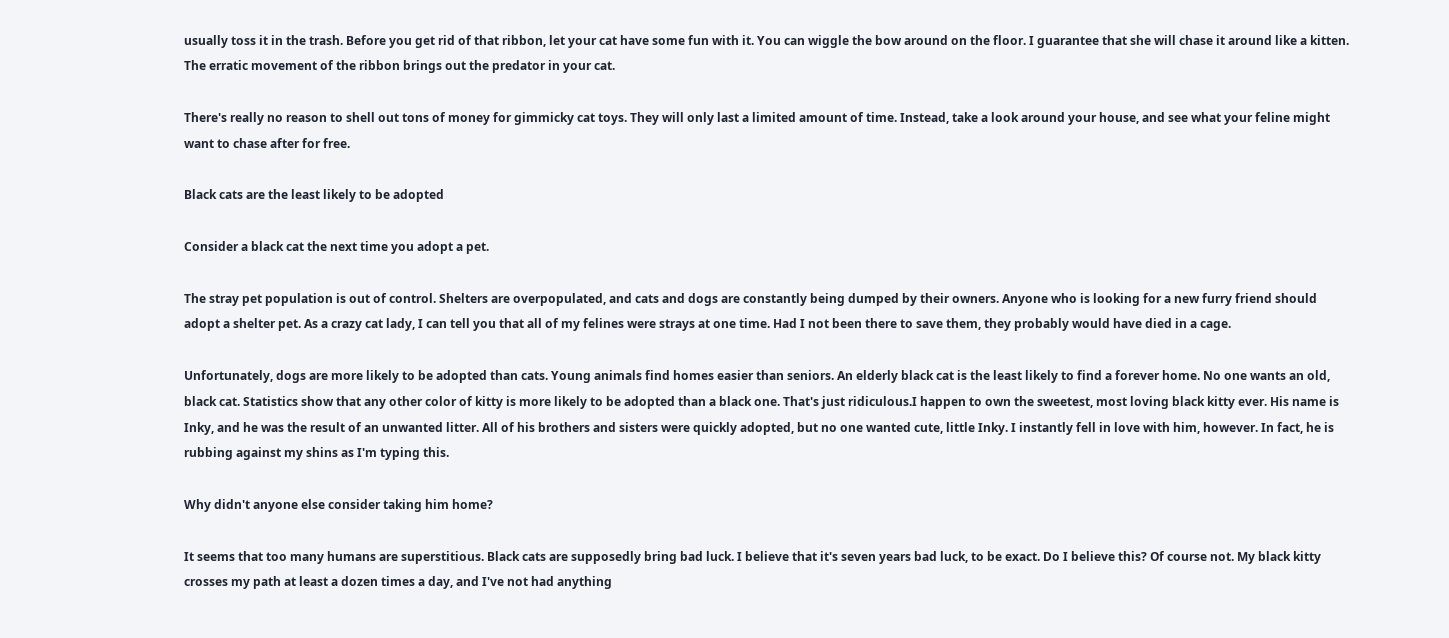usually toss it in the trash. Before you get rid of that ribbon, let your cat have some fun with it. You can wiggle the bow around on the floor. I guarantee that she will chase it around like a kitten. The erratic movement of the ribbon brings out the predator in your cat.

There's really no reason to shell out tons of money for gimmicky cat toys. They will only last a limited amount of time. Instead, take a look around your house, and see what your feline might want to chase after for free.

Black cats are the least likely to be adopted

Consider a black cat the next time you adopt a pet.

The stray pet population is out of control. Shelters are overpopulated, and cats and dogs are constantly being dumped by their owners. Anyone who is looking for a new furry friend should adopt a shelter pet. As a crazy cat lady, I can tell you that all of my felines were strays at one time. Had I not been there to save them, they probably would have died in a cage.

Unfortunately, dogs are more likely to be adopted than cats. Young animals find homes easier than seniors. An elderly black cat is the least likely to find a forever home. No one wants an old, black cat. Statistics show that any other color of kitty is more likely to be adopted than a black one. That's just ridiculous.I happen to own the sweetest, most loving black kitty ever. His name is Inky, and he was the result of an unwanted litter. All of his brothers and sisters were quickly adopted, but no one wanted cute, little Inky. I instantly fell in love with him, however. In fact, he is rubbing against my shins as I'm typing this.

Why didn't anyone else consider taking him home?

It seems that too many humans are superstitious. Black cats are supposedly bring bad luck. I believe that it's seven years bad luck, to be exact. Do I believe this? Of course not. My black kitty crosses my path at least a dozen times a day, and I've not had anything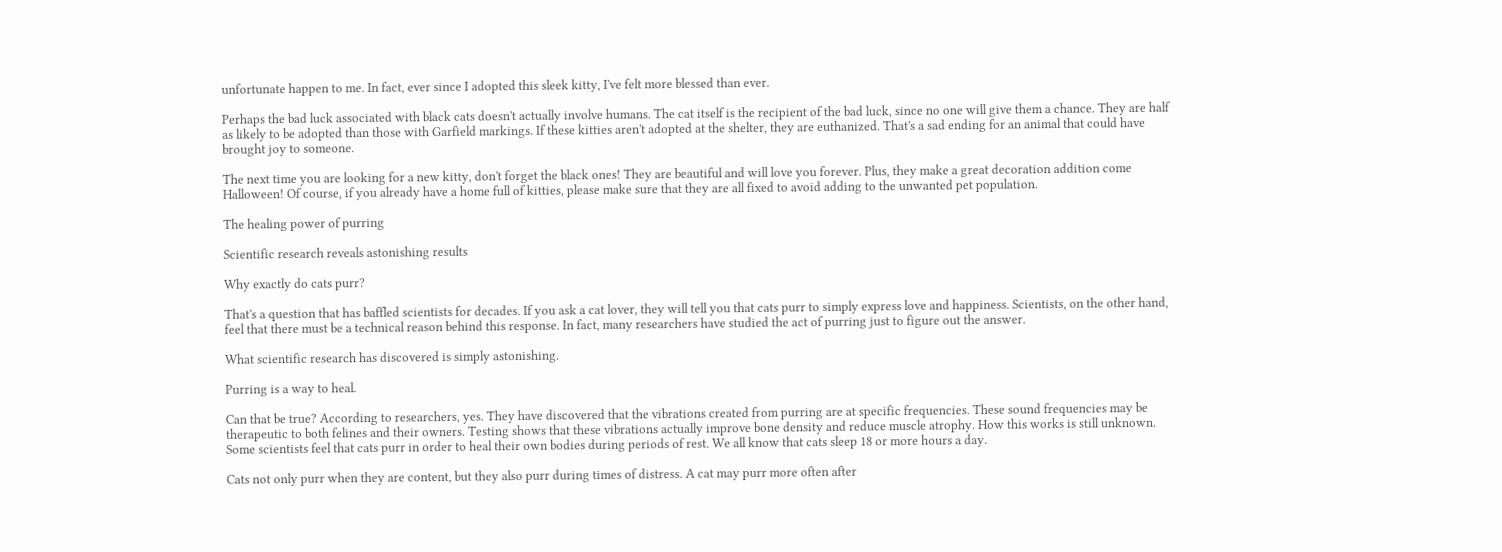unfortunate happen to me. In fact, ever since I adopted this sleek kitty, I've felt more blessed than ever.

Perhaps the bad luck associated with black cats doesn't actually involve humans. The cat itself is the recipient of the bad luck, since no one will give them a chance. They are half as likely to be adopted than those with Garfield markings. If these kitties aren't adopted at the shelter, they are euthanized. That's a sad ending for an animal that could have brought joy to someone.

The next time you are looking for a new kitty, don't forget the black ones! They are beautiful and will love you forever. Plus, they make a great decoration addition come Halloween! Of course, if you already have a home full of kitties, please make sure that they are all fixed to avoid adding to the unwanted pet population.

The healing power of purring

Scientific research reveals astonishing results

Why exactly do cats purr?

That's a question that has baffled scientists for decades. If you ask a cat lover, they will tell you that cats purr to simply express love and happiness. Scientists, on the other hand, feel that there must be a technical reason behind this response. In fact, many researchers have studied the act of purring just to figure out the answer.

What scientific research has discovered is simply astonishing.

Purring is a way to heal.

Can that be true? According to researchers, yes. They have discovered that the vibrations created from purring are at specific frequencies. These sound frequencies may be therapeutic to both felines and their owners. Testing shows that these vibrations actually improve bone density and reduce muscle atrophy. How this works is still unknown. Some scientists feel that cats purr in order to heal their own bodies during periods of rest. We all know that cats sleep 18 or more hours a day.

Cats not only purr when they are content, but they also purr during times of distress. A cat may purr more often after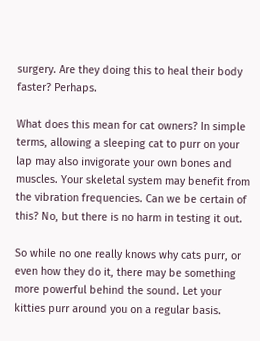surgery. Are they doing this to heal their body faster? Perhaps.

What does this mean for cat owners? In simple terms, allowing a sleeping cat to purr on your lap may also invigorate your own bones and muscles. Your skeletal system may benefit from the vibration frequencies. Can we be certain of this? No, but there is no harm in testing it out.

So while no one really knows why cats purr, or even how they do it, there may be something more powerful behind the sound. Let your kitties purr around you on a regular basis.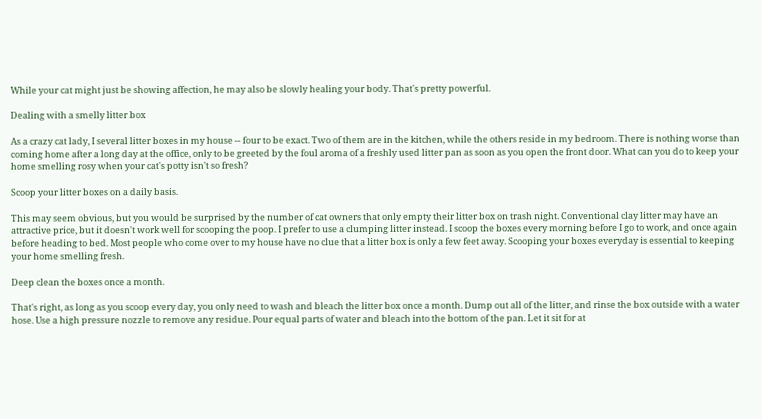While your cat might just be showing affection, he may also be slowly healing your body. That's pretty powerful.

Dealing with a smelly litter box

As a crazy cat lady, I several litter boxes in my house -- four to be exact. Two of them are in the kitchen, while the others reside in my bedroom. There is nothing worse than coming home after a long day at the office, only to be greeted by the foul aroma of a freshly used litter pan as soon as you open the front door. What can you do to keep your home smelling rosy when your cat's potty isn't so fresh?

Scoop your litter boxes on a daily basis.

This may seem obvious, but you would be surprised by the number of cat owners that only empty their litter box on trash night. Conventional clay litter may have an attractive price, but it doesn't work well for scooping the poop. I prefer to use a clumping litter instead. I scoop the boxes every morning before I go to work, and once again before heading to bed. Most people who come over to my house have no clue that a litter box is only a few feet away. Scooping your boxes everyday is essential to keeping your home smelling fresh.

Deep clean the boxes once a month.

That's right, as long as you scoop every day, you only need to wash and bleach the litter box once a month. Dump out all of the litter, and rinse the box outside with a water hose. Use a high pressure nozzle to remove any residue. Pour equal parts of water and bleach into the bottom of the pan. Let it sit for at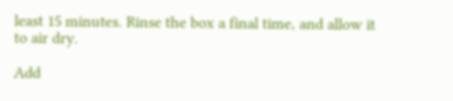least 15 minutes. Rinse the box a final time, and allow it to air dry.

Add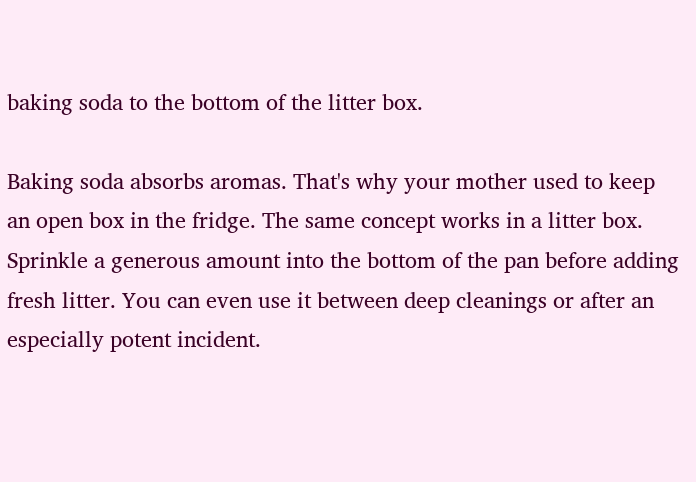baking soda to the bottom of the litter box.

Baking soda absorbs aromas. That's why your mother used to keep an open box in the fridge. The same concept works in a litter box. Sprinkle a generous amount into the bottom of the pan before adding fresh litter. You can even use it between deep cleanings or after an especially potent incident.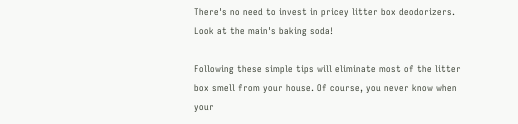There's no need to invest in pricey litter box deodorizers. Look at the main's baking soda!

Following these simple tips will eliminate most of the litter box smell from your house. Of course, you never know when your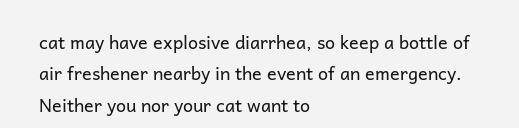cat may have explosive diarrhea, so keep a bottle of air freshener nearby in the event of an emergency. Neither you nor your cat want to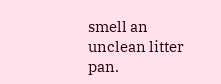smell an unclean litter pan.